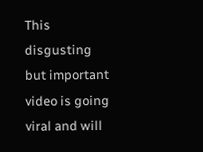This disgusting but important video is going viral and will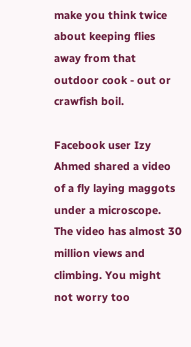make you think twice about keeping flies away from that outdoor cook - out or crawfish boil.

Facebook user Izy Ahmed shared a video of a fly laying maggots under a microscope. The video has almost 30 million views and climbing. You might not worry too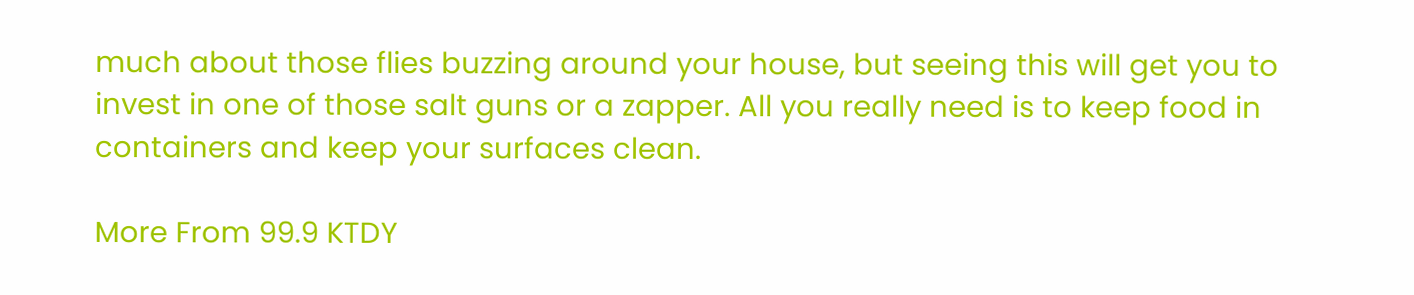much about those flies buzzing around your house, but seeing this will get you to invest in one of those salt guns or a zapper. All you really need is to keep food in containers and keep your surfaces clean.

More From 99.9 KTDY